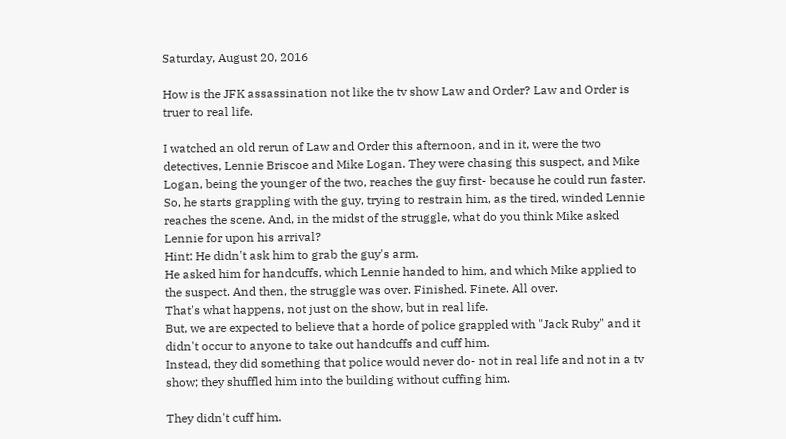Saturday, August 20, 2016

How is the JFK assassination not like the tv show Law and Order? Law and Order is truer to real life.

I watched an old rerun of Law and Order this afternoon, and in it, were the two detectives, Lennie Briscoe and Mike Logan. They were chasing this suspect, and Mike Logan, being the younger of the two, reaches the guy first- because he could run faster. So, he starts grappling with the guy, trying to restrain him, as the tired, winded Lennie reaches the scene. And, in the midst of the struggle, what do you think Mike asked Lennie for upon his arrival?
Hint: He didn't ask him to grab the guy's arm.
He asked him for handcuffs, which Lennie handed to him, and which Mike applied to the suspect. And then, the struggle was over. Finished. Finete. All over.
That's what happens, not just on the show, but in real life.
But, we are expected to believe that a horde of police grappled with "Jack Ruby" and it didn't occur to anyone to take out handcuffs and cuff him.
Instead, they did something that police would never do- not in real life and not in a tv show; they shuffled him into the building without cuffing him.

They didn't cuff him.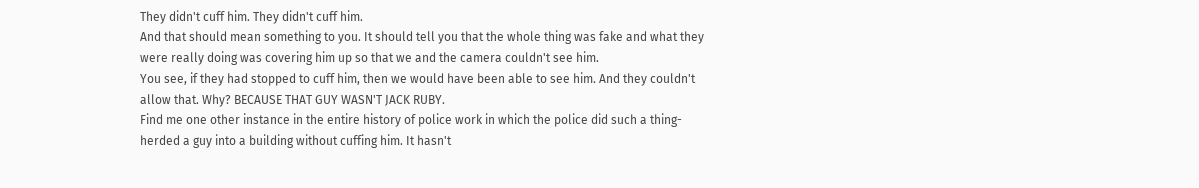They didn't cuff him. They didn't cuff him.
And that should mean something to you. It should tell you that the whole thing was fake and what they were really doing was covering him up so that we and the camera couldn't see him.
You see, if they had stopped to cuff him, then we would have been able to see him. And they couldn't allow that. Why? BECAUSE THAT GUY WASN'T JACK RUBY.
Find me one other instance in the entire history of police work in which the police did such a thing- herded a guy into a building without cuffing him. It hasn't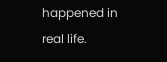happened in real life.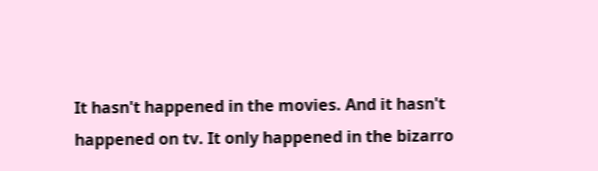It hasn't happened in the movies. And it hasn't happened on tv. It only happened in the bizarro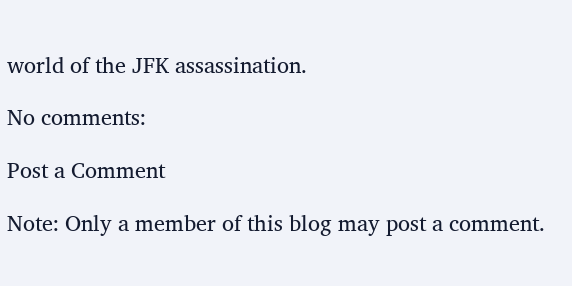world of the JFK assassination.

No comments:

Post a Comment

Note: Only a member of this blog may post a comment.